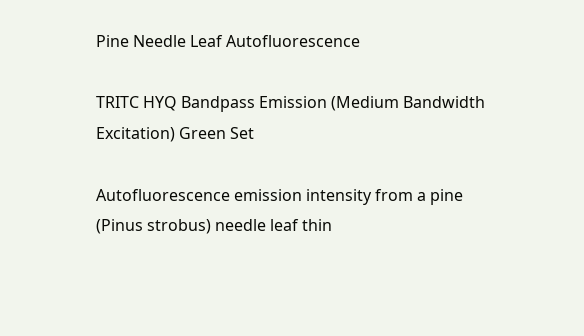Pine Needle Leaf Autofluorescence

TRITC HYQ Bandpass Emission (Medium Bandwidth Excitation) Green Set

Autofluorescence emission intensity from a pine (Pinus strobus) needle leaf thin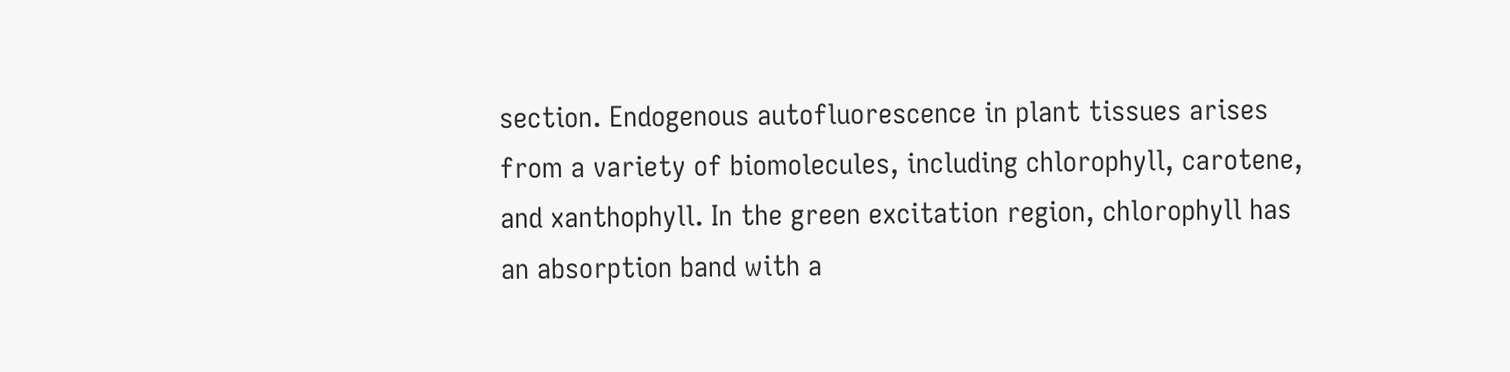section. Endogenous autofluorescence in plant tissues arises from a variety of biomolecules, including chlorophyll, carotene, and xanthophyll. In the green excitation region, chlorophyll has an absorption band with a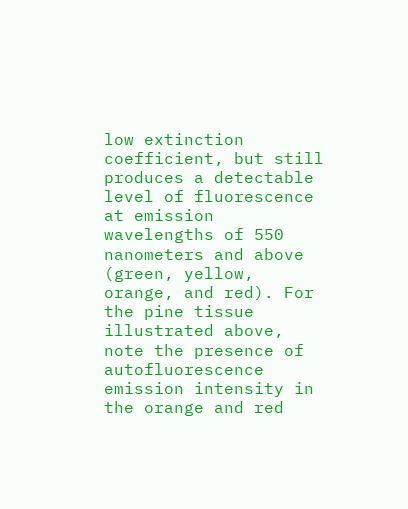low extinction coefficient, but still produces a detectable level of fluorescence at emission wavelengths of 550 nanometers and above (green, yellow, orange, and red). For the pine tissue illustrated above, note the presence of autofluorescence emission intensity in the orange and red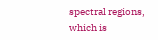spectral regions, which is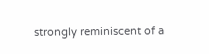strongly reminiscent of a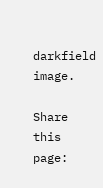darkfield image.

Share this page: